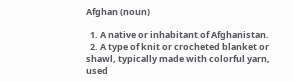Afghan (noun)

  1. A native or inhabitant of Afghanistan.
  2. A type of knit or crocheted blanket or shawl, typically made with colorful yarn, used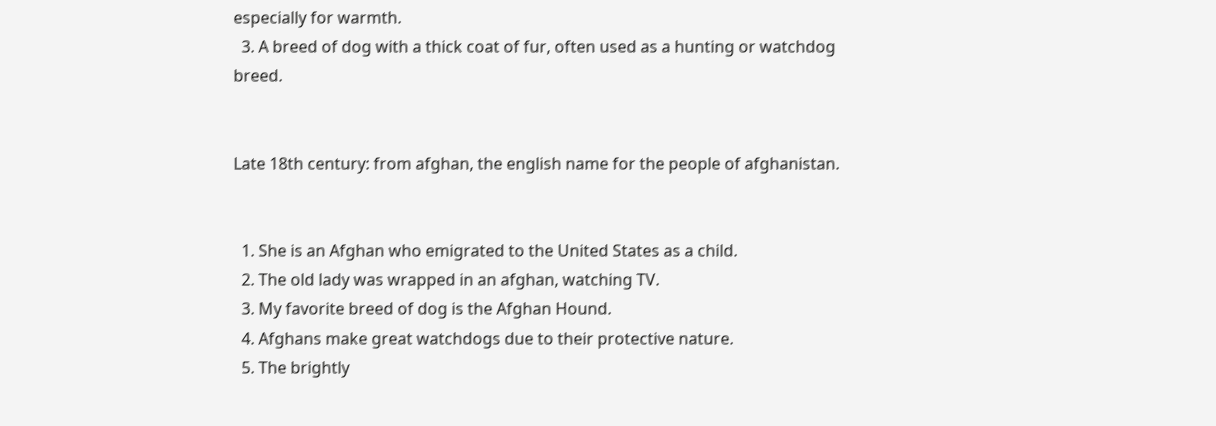especially for warmth.
  3. A breed of dog with a thick coat of fur, often used as a hunting or watchdog breed.


Late 18th century: from afghan, the english name for the people of afghanistan.


  1. She is an Afghan who emigrated to the United States as a child.
  2. The old lady was wrapped in an afghan, watching TV.
  3. My favorite breed of dog is the Afghan Hound.
  4. Afghans make great watchdogs due to their protective nature.
  5. The brightly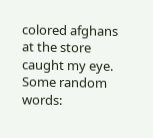colored afghans at the store caught my eye.
Some random words: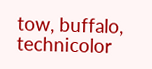tow, buffalo, technicolor